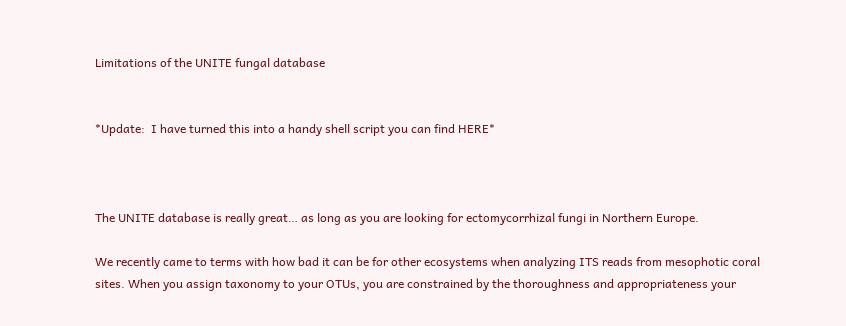Limitations of the UNITE fungal database


*Update:  I have turned this into a handy shell script you can find HERE*



The UNITE database is really great… as long as you are looking for ectomycorrhizal fungi in Northern Europe.

We recently came to terms with how bad it can be for other ecosystems when analyzing ITS reads from mesophotic coral sites. When you assign taxonomy to your OTUs, you are constrained by the thoroughness and appropriateness your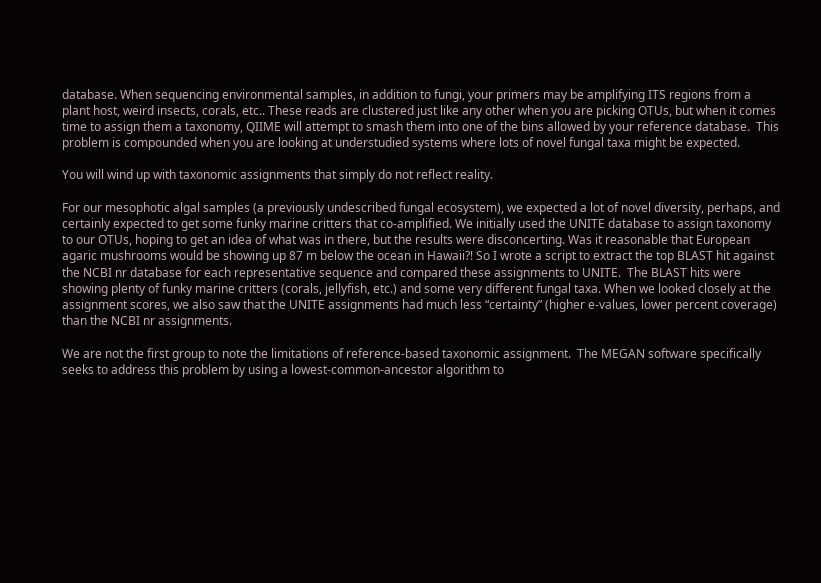database. When sequencing environmental samples, in addition to fungi, your primers may be amplifying ITS regions from a plant host, weird insects, corals, etc.. These reads are clustered just like any other when you are picking OTUs, but when it comes time to assign them a taxonomy, QIIME will attempt to smash them into one of the bins allowed by your reference database.  This problem is compounded when you are looking at understudied systems where lots of novel fungal taxa might be expected.

You will wind up with taxonomic assignments that simply do not reflect reality.

For our mesophotic algal samples (a previously undescribed fungal ecosystem), we expected a lot of novel diversity, perhaps, and certainly expected to get some funky marine critters that co-amplified. We initially used the UNITE database to assign taxonomy to our OTUs, hoping to get an idea of what was in there, but the results were disconcerting. Was it reasonable that European agaric mushrooms would be showing up 87 m below the ocean in Hawaii?! So I wrote a script to extract the top BLAST hit against the NCBI nr database for each representative sequence and compared these assignments to UNITE.  The BLAST hits were showing plenty of funky marine critters (corals, jellyfish, etc.) and some very different fungal taxa. When we looked closely at the assignment scores, we also saw that the UNITE assignments had much less “certainty” (higher e-values, lower percent coverage) than the NCBI nr assignments.

We are not the first group to note the limitations of reference-based taxonomic assignment.  The MEGAN software specifically seeks to address this problem by using a lowest-common-ancestor algorithm to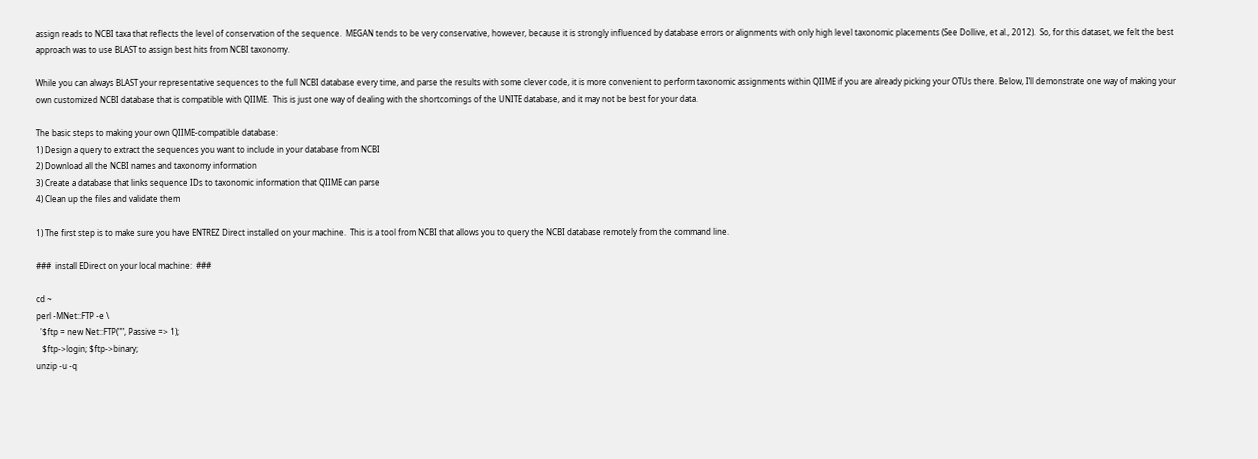assign reads to NCBI taxa that reflects the level of conservation of the sequence.  MEGAN tends to be very conservative, however, because it is strongly influenced by database errors or alignments with only high level taxonomic placements (See Dollive, et al., 2012).  So, for this dataset, we felt the best approach was to use BLAST to assign best hits from NCBI taxonomy.

While you can always BLAST your representative sequences to the full NCBI database every time, and parse the results with some clever code, it is more convenient to perform taxonomic assignments within QIIME if you are already picking your OTUs there. Below, I’ll demonstrate one way of making your own customized NCBI database that is compatible with QIIME.  This is just one way of dealing with the shortcomings of the UNITE database, and it may not be best for your data.

The basic steps to making your own QIIME-compatible database:
1) Design a query to extract the sequences you want to include in your database from NCBI
2) Download all the NCBI names and taxonomy information
3) Create a database that links sequence IDs to taxonomic information that QIIME can parse
4) Clean up the files and validate them

1) The first step is to make sure you have ENTREZ Direct installed on your machine.  This is a tool from NCBI that allows you to query the NCBI database remotely from the command line.

###  install EDirect on your local machine:  ###

cd ~
perl -MNet::FTP -e \
  '$ftp = new Net::FTP("", Passive => 1);
   $ftp->login; $ftp->binary;
unzip -u -q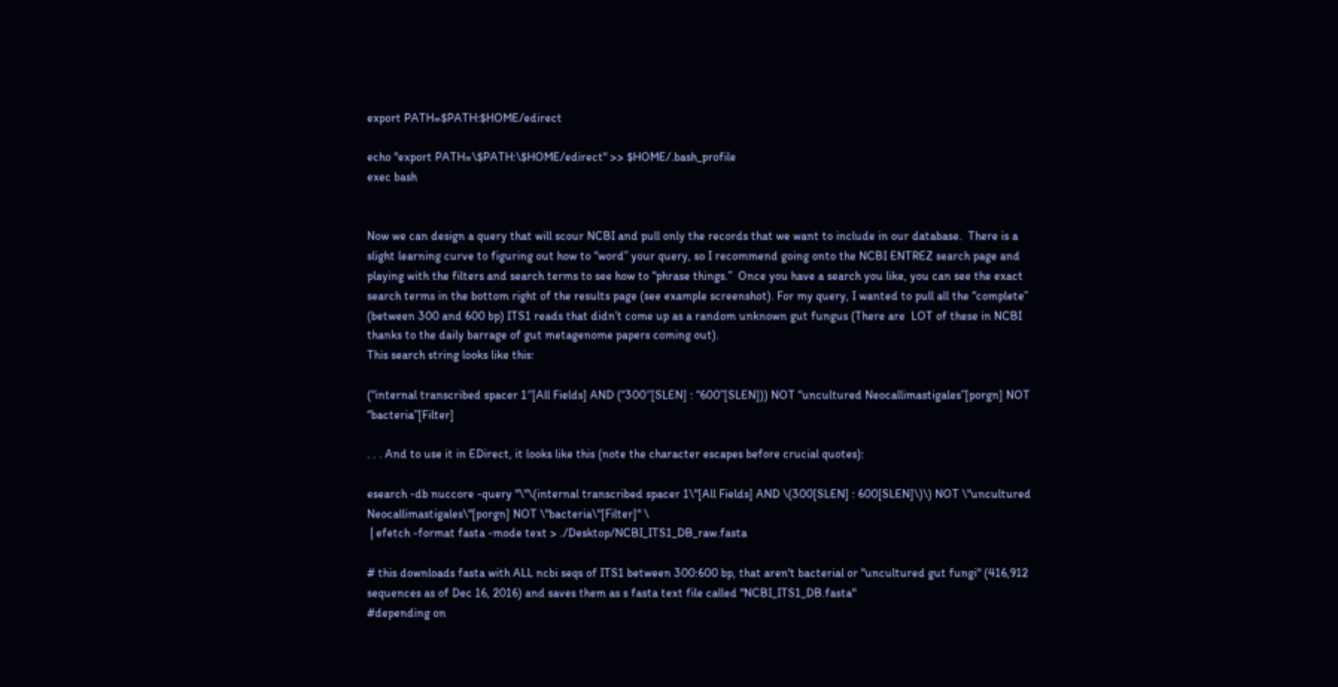export PATH=$PATH:$HOME/edirect

echo "export PATH=\$PATH:\$HOME/edirect" >> $HOME/.bash_profile
exec bash


Now we can design a query that will scour NCBI and pull only the records that we want to include in our database.  There is a slight learning curve to figuring out how to “word” your query, so I recommend going onto the NCBI ENTREZ search page and playing with the filters and search terms to see how to “phrase things.”  Once you have a search you like, you can see the exact search terms in the bottom right of the results page (see example screenshot). For my query, I wanted to pull all the “complete” (between 300 and 600 bp) ITS1 reads that didn’t come up as a random unknown gut fungus (There are  LOT of these in NCBI thanks to the daily barrage of gut metagenome papers coming out).
This search string looks like this:

(“internal transcribed spacer 1″[All Fields] AND (“300″[SLEN] : “600”[SLEN])) NOT “uncultured Neocallimastigales”[porgn] NOT “bacteria”[Filter]

. . . And to use it in EDirect, it looks like this (note the character escapes before crucial quotes):

esearch -db nuccore -query "\"\(internal transcribed spacer 1\"[All Fields] AND \(300[SLEN] : 600[SLEN]\)\) NOT \"uncultured Neocallimastigales\"[porgn] NOT \"bacteria\"[Filter]" \
 | efetch -format fasta -mode text > ./Desktop/NCBI_ITS1_DB_raw.fasta

# this downloads fasta with ALL ncbi seqs of ITS1 between 300:600 bp, that aren't bacterial or "uncultured gut fungi" (416,912 sequences as of Dec 16, 2016) and saves them as s fasta text file called "NCBI_ITS1_DB.fasta"
#depending on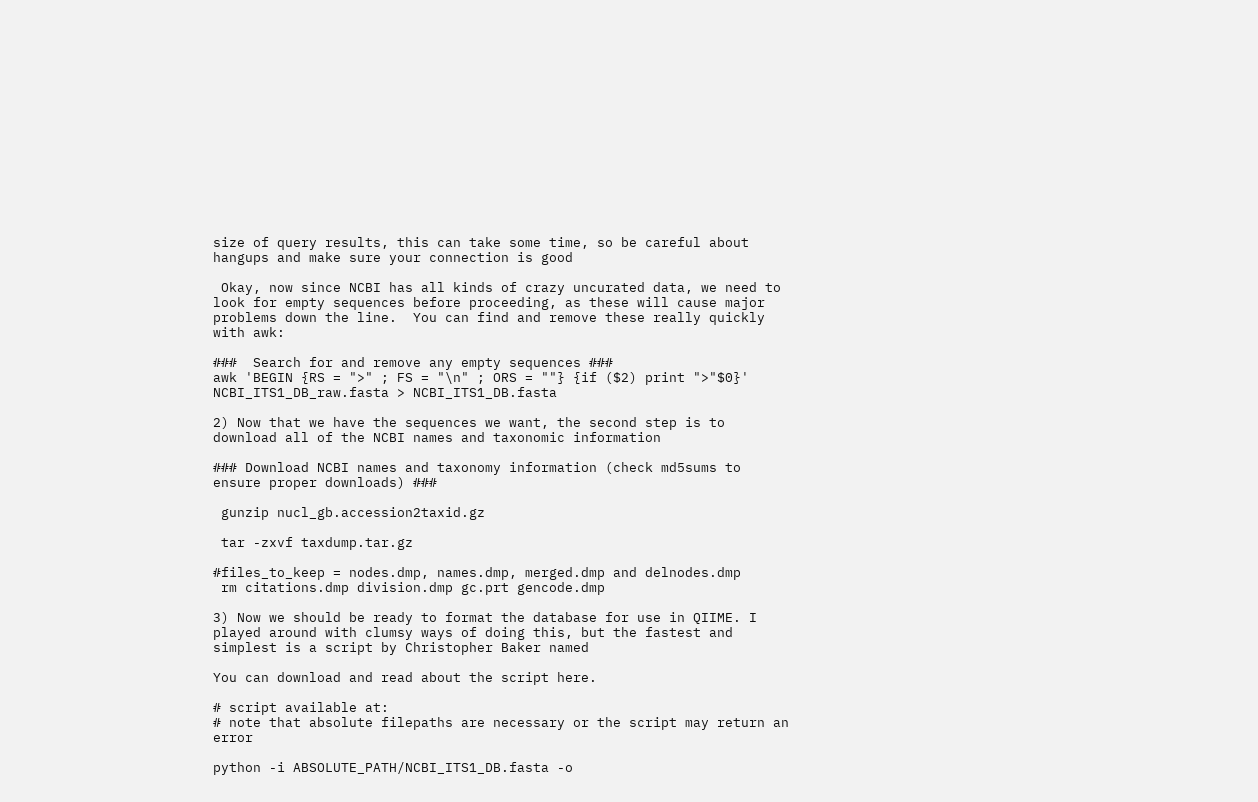size of query results, this can take some time, so be careful about hangups and make sure your connection is good

 Okay, now since NCBI has all kinds of crazy uncurated data, we need to look for empty sequences before proceeding, as these will cause major problems down the line.  You can find and remove these really quickly with awk:

###  Search for and remove any empty sequences ###
awk 'BEGIN {RS = ">" ; FS = "\n" ; ORS = ""} {if ($2) print ">"$0}' NCBI_ITS1_DB_raw.fasta > NCBI_ITS1_DB.fasta

2) Now that we have the sequences we want, the second step is to download all of the NCBI names and taxonomic information

### Download NCBI names and taxonomy information (check md5sums to ensure proper downloads) ###

 gunzip nucl_gb.accession2taxid.gz

 tar -zxvf taxdump.tar.gz

#files_to_keep = nodes.dmp, names.dmp, merged.dmp and delnodes.dmp
 rm citations.dmp division.dmp gc.prt gencode.dmp

3) Now we should be ready to format the database for use in QIIME. I played around with clumsy ways of doing this, but the fastest and simplest is a script by Christopher Baker named

You can download and read about the script here.

# script available at:
# note that absolute filepaths are necessary or the script may return an error

python -i ABSOLUTE_PATH/NCBI_ITS1_DB.fasta -o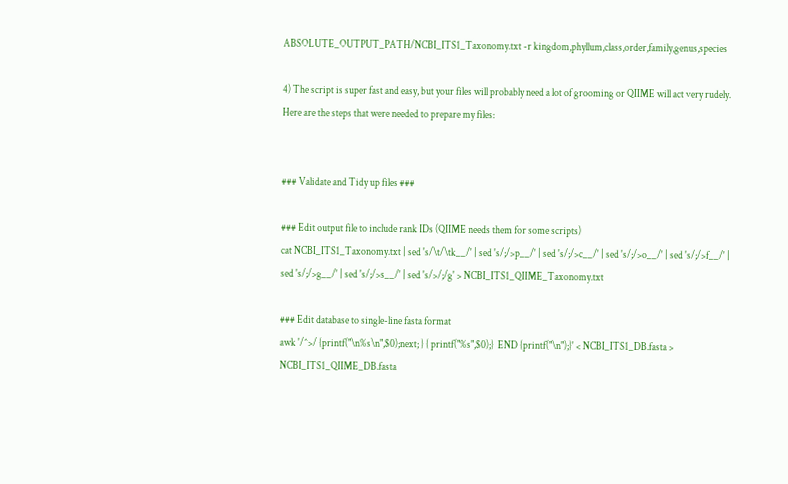ABSOLUTE_OUTPUT_PATH/NCBI_ITS1_Taxonomy.txt -r kingdom,phyllum,class,order,family,genus,species

4) The script is super fast and easy, but your files will probably need a lot of grooming or QIIME will act very rudely.  Here are the steps that were needed to prepare my files:


### Validate and Tidy up files ###

### Edit output file to include rank IDs (QIIME needs them for some scripts)
cat NCBI_ITS1_Taxonomy.txt | sed 's/\t/\tk__/' | sed 's/;/>p__/' | sed 's/;/>c__/' | sed 's/;/>o__/' | sed 's/;/>f__/' | sed 's/;/>g__/' | sed 's/;/>s__/' | sed 's/>/;/g' > NCBI_ITS1_QIIME_Taxonomy.txt

### Edit database to single-line fasta format
awk '/^>/ {printf("\n%s\n",$0);next; } { printf("%s",$0);}  END {printf("\n");}' < NCBI_ITS1_DB.fasta > NCBI_ITS1_QIIME_DB.fasta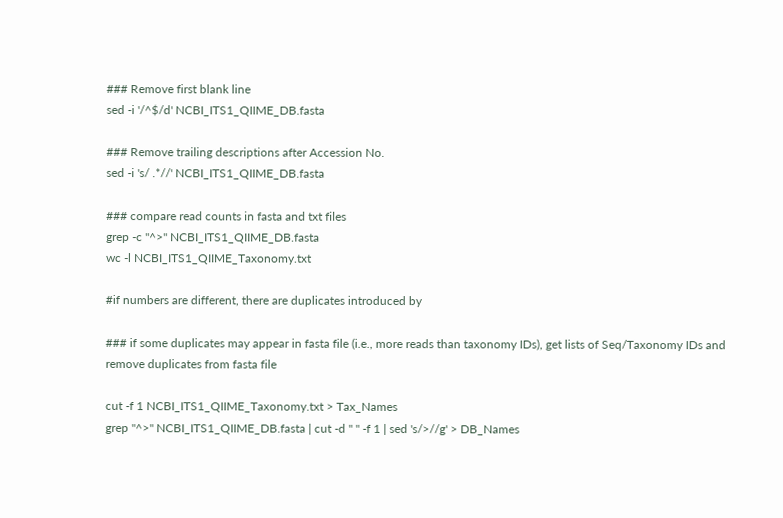### Remove first blank line
sed -i '/^$/d' NCBI_ITS1_QIIME_DB.fasta

### Remove trailing descriptions after Accession No.
sed -i 's/ .*//' NCBI_ITS1_QIIME_DB.fasta

### compare read counts in fasta and txt files
grep -c "^>" NCBI_ITS1_QIIME_DB.fasta
wc -l NCBI_ITS1_QIIME_Taxonomy.txt

#if numbers are different, there are duplicates introduced by

### if some duplicates may appear in fasta file (i.e., more reads than taxonomy IDs), get lists of Seq/Taxonomy IDs and remove duplicates from fasta file

cut -f 1 NCBI_ITS1_QIIME_Taxonomy.txt > Tax_Names
grep "^>" NCBI_ITS1_QIIME_DB.fasta | cut -d " " -f 1 | sed 's/>//g' > DB_Names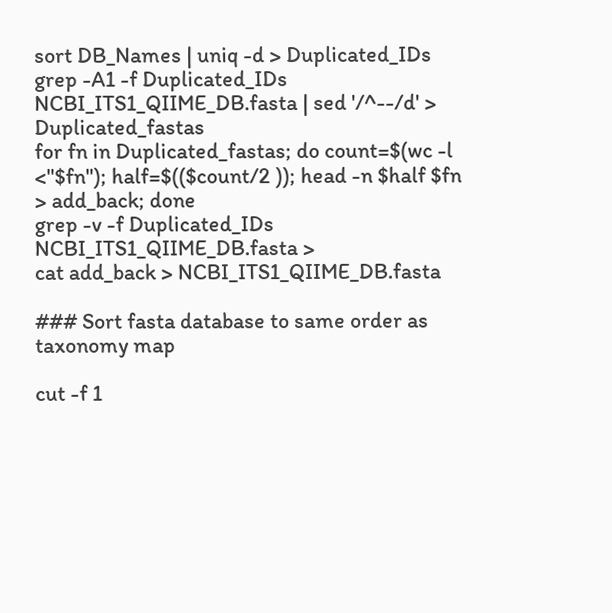sort DB_Names | uniq -d > Duplicated_IDs
grep -A1 -f Duplicated_IDs NCBI_ITS1_QIIME_DB.fasta | sed '/^--/d' > Duplicated_fastas
for fn in Duplicated_fastas; do count=$(wc -l <"$fn"); half=$(($count/2 )); head -n $half $fn > add_back; done
grep -v -f Duplicated_IDs NCBI_ITS1_QIIME_DB.fasta >
cat add_back > NCBI_ITS1_QIIME_DB.fasta

### Sort fasta database to same order as taxonomy map

cut -f 1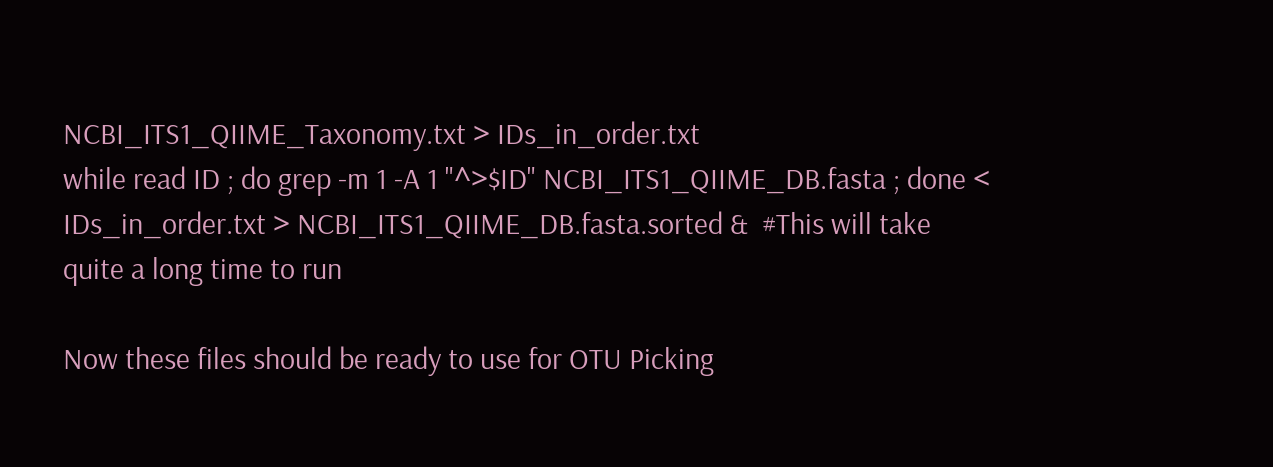NCBI_ITS1_QIIME_Taxonomy.txt > IDs_in_order.txt
while read ID ; do grep -m 1 -A 1 "^>$ID" NCBI_ITS1_QIIME_DB.fasta ; done < IDs_in_order.txt > NCBI_ITS1_QIIME_DB.fasta.sorted &  #This will take quite a long time to run

Now these files should be ready to use for OTU Picking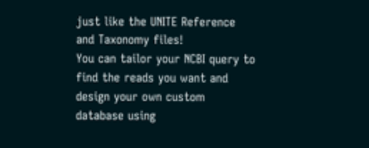just like the UNITE Reference and Taxonomy files!
You can tailor your NCBI query to find the reads you want and design your own custom database using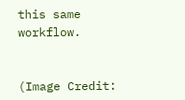this same workflow.


(Image Credit: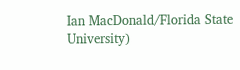Ian MacDonald/Florida State University)